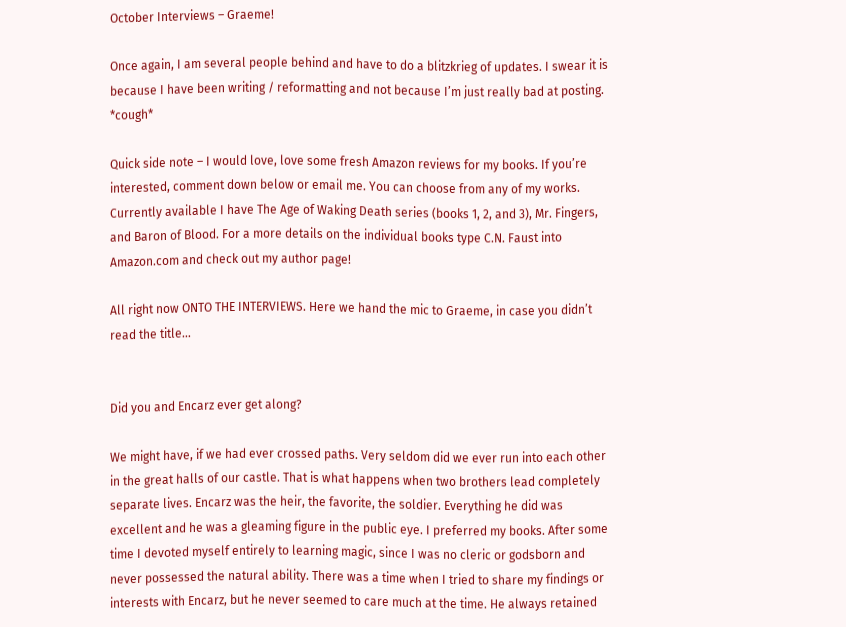October Interviews – Graeme!

Once again, I am several people behind and have to do a blitzkrieg of updates. I swear it is because I have been writing / reformatting and not because I’m just really bad at posting. *cough*

Quick side note – I would love, love some fresh Amazon reviews for my books. If you’re interested, comment down below or email me. You can choose from any of my works. Currently available I have The Age of Waking Death series (books 1, 2, and 3), Mr. Fingers, and Baron of Blood. For a more details on the individual books type C.N. Faust into Amazon.com and check out my author page!

All right now ONTO THE INTERVIEWS. Here we hand the mic to Graeme, in case you didn’t read the title…


Did you and Encarz ever get along?

We might have, if we had ever crossed paths. Very seldom did we ever run into each other in the great halls of our castle. That is what happens when two brothers lead completely separate lives. Encarz was the heir, the favorite, the soldier. Everything he did was excellent and he was a gleaming figure in the public eye. I preferred my books. After some time I devoted myself entirely to learning magic, since I was no cleric or godsborn and never possessed the natural ability. There was a time when I tried to share my findings or interests with Encarz, but he never seemed to care much at the time. He always retained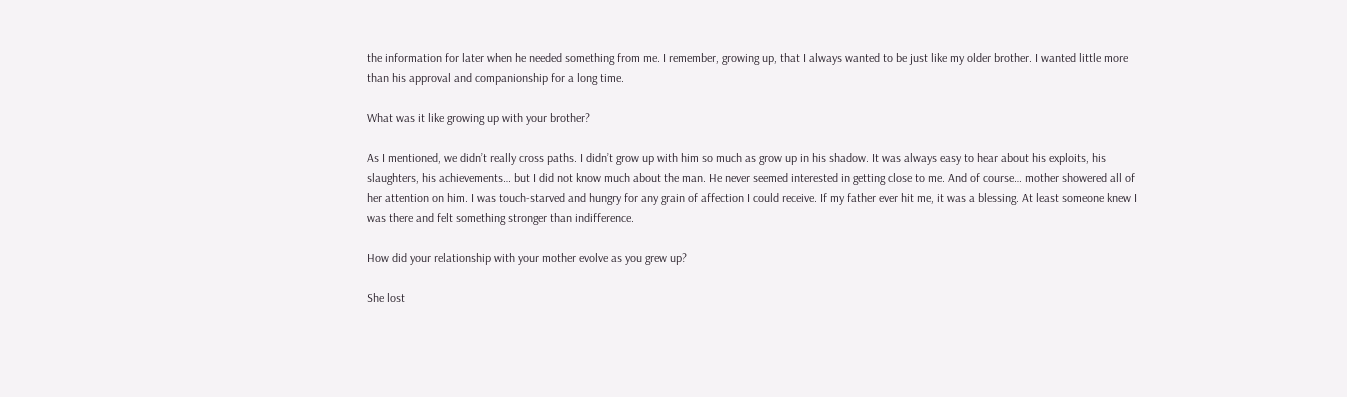the information for later when he needed something from me. I remember, growing up, that I always wanted to be just like my older brother. I wanted little more than his approval and companionship for a long time.

What was it like growing up with your brother?

As I mentioned, we didn’t really cross paths. I didn’t grow up with him so much as grow up in his shadow. It was always easy to hear about his exploits, his slaughters, his achievements… but I did not know much about the man. He never seemed interested in getting close to me. And of course… mother showered all of her attention on him. I was touch-starved and hungry for any grain of affection I could receive. If my father ever hit me, it was a blessing. At least someone knew I was there and felt something stronger than indifference.

How did your relationship with your mother evolve as you grew up?

She lost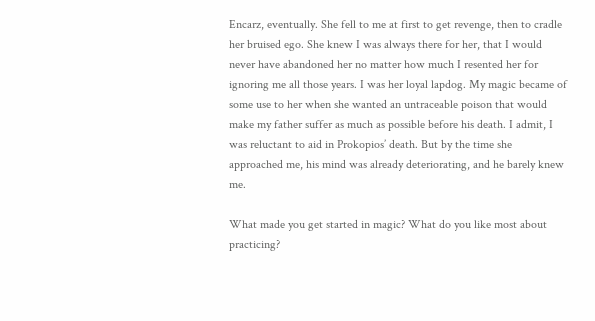Encarz, eventually. She fell to me at first to get revenge, then to cradle her bruised ego. She knew I was always there for her, that I would never have abandoned her no matter how much I resented her for ignoring me all those years. I was her loyal lapdog. My magic became of some use to her when she wanted an untraceable poison that would make my father suffer as much as possible before his death. I admit, I was reluctant to aid in Prokopios’ death. But by the time she approached me, his mind was already deteriorating, and he barely knew me.

What made you get started in magic? What do you like most about practicing?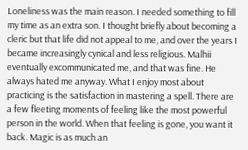Loneliness was the main reason. I needed something to fill my time as an extra son. I thought briefly about becoming a cleric but that life did not appeal to me, and over the years I became increasingly cynical and less religious. Malhii eventually excommunicated me, and that was fine. He always hated me anyway. What I enjoy most about practicing is the satisfaction in mastering a spell. There are a few fleeting moments of feeling like the most powerful person in the world. When that feeling is gone, you want it back. Magic is as much an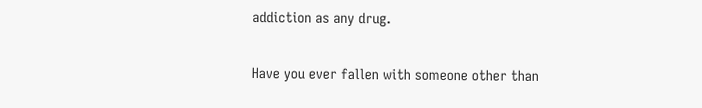addiction as any drug.

Have you ever fallen with someone other than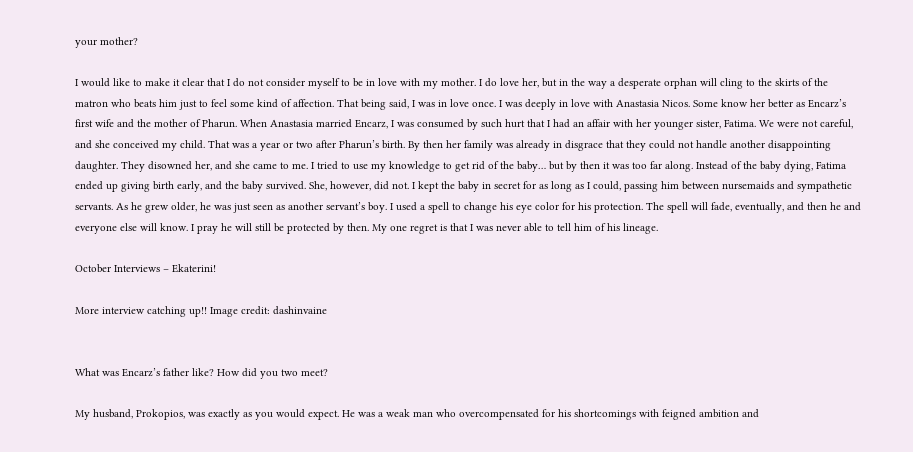your mother?

I would like to make it clear that I do not consider myself to be in love with my mother. I do love her, but in the way a desperate orphan will cling to the skirts of the matron who beats him just to feel some kind of affection. That being said, I was in love once. I was deeply in love with Anastasia Nicos. Some know her better as Encarz’s first wife and the mother of Pharun. When Anastasia married Encarz, I was consumed by such hurt that I had an affair with her younger sister, Fatima. We were not careful, and she conceived my child. That was a year or two after Pharun’s birth. By then her family was already in disgrace that they could not handle another disappointing daughter. They disowned her, and she came to me. I tried to use my knowledge to get rid of the baby… but by then it was too far along. Instead of the baby dying, Fatima ended up giving birth early, and the baby survived. She, however, did not. I kept the baby in secret for as long as I could, passing him between nursemaids and sympathetic servants. As he grew older, he was just seen as another servant’s boy. I used a spell to change his eye color for his protection. The spell will fade, eventually, and then he and everyone else will know. I pray he will still be protected by then. My one regret is that I was never able to tell him of his lineage.

October Interviews – Ekaterini!

More interview catching up!! Image credit: dashinvaine


What was Encarz’s father like? How did you two meet?

My husband, Prokopios, was exactly as you would expect. He was a weak man who overcompensated for his shortcomings with feigned ambition and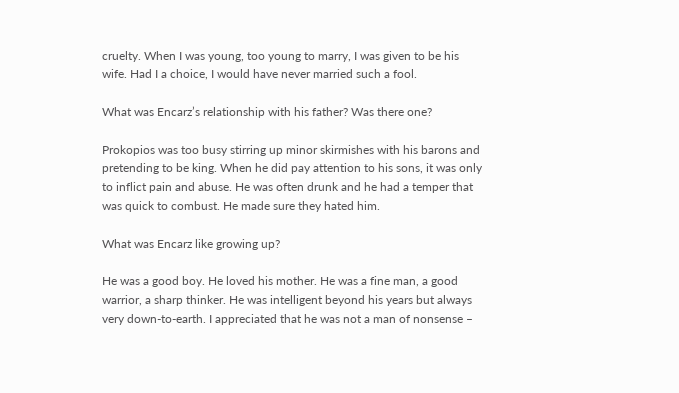cruelty. When I was young, too young to marry, I was given to be his wife. Had I a choice, I would have never married such a fool.

What was Encarz’s relationship with his father? Was there one?

Prokopios was too busy stirring up minor skirmishes with his barons and pretending to be king. When he did pay attention to his sons, it was only to inflict pain and abuse. He was often drunk and he had a temper that was quick to combust. He made sure they hated him.

What was Encarz like growing up?

He was a good boy. He loved his mother. He was a fine man, a good warrior, a sharp thinker. He was intelligent beyond his years but always very down-to-earth. I appreciated that he was not a man of nonsense –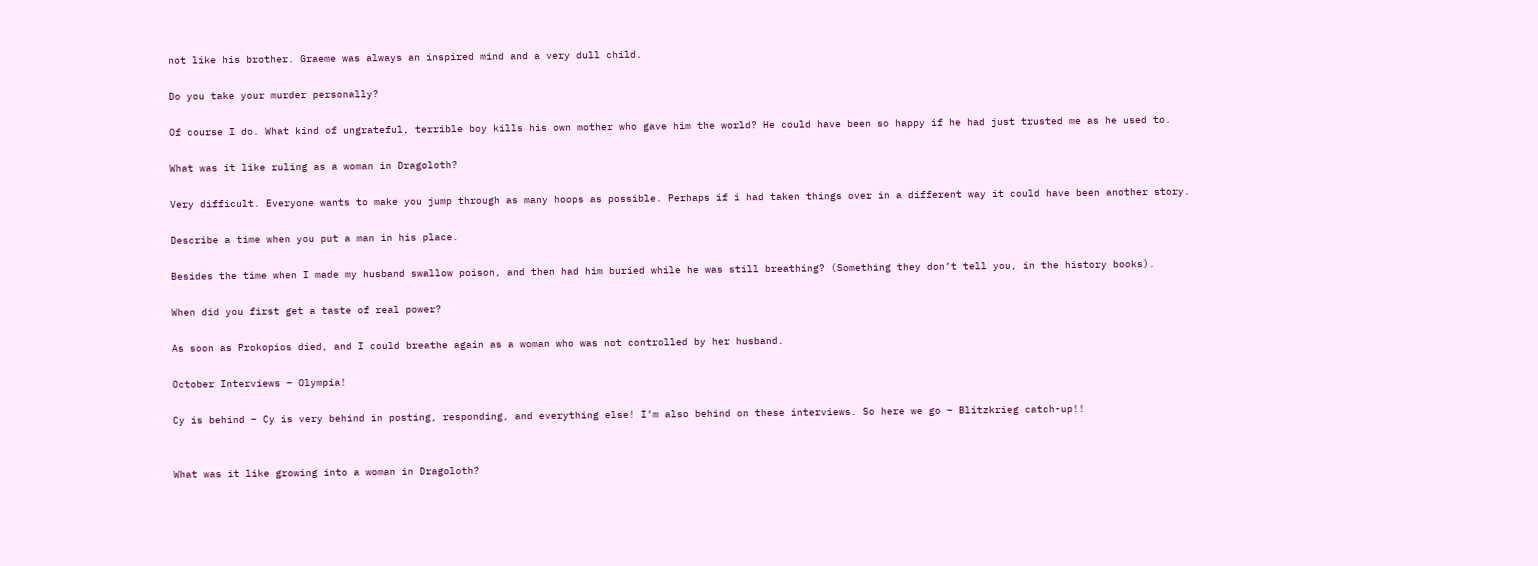not like his brother. Graeme was always an inspired mind and a very dull child.

Do you take your murder personally?

Of course I do. What kind of ungrateful, terrible boy kills his own mother who gave him the world? He could have been so happy if he had just trusted me as he used to.

What was it like ruling as a woman in Dragoloth?

Very difficult. Everyone wants to make you jump through as many hoops as possible. Perhaps if i had taken things over in a different way it could have been another story.

Describe a time when you put a man in his place.

Besides the time when I made my husband swallow poison, and then had him buried while he was still breathing? (Something they don’t tell you, in the history books).

When did you first get a taste of real power?

As soon as Prokopios died, and I could breathe again as a woman who was not controlled by her husband.

October Interviews – Olympia!

Cy is behind – Cy is very behind in posting, responding, and everything else! I’m also behind on these interviews. So here we go – Blitzkrieg catch-up!!


What was it like growing into a woman in Dragoloth?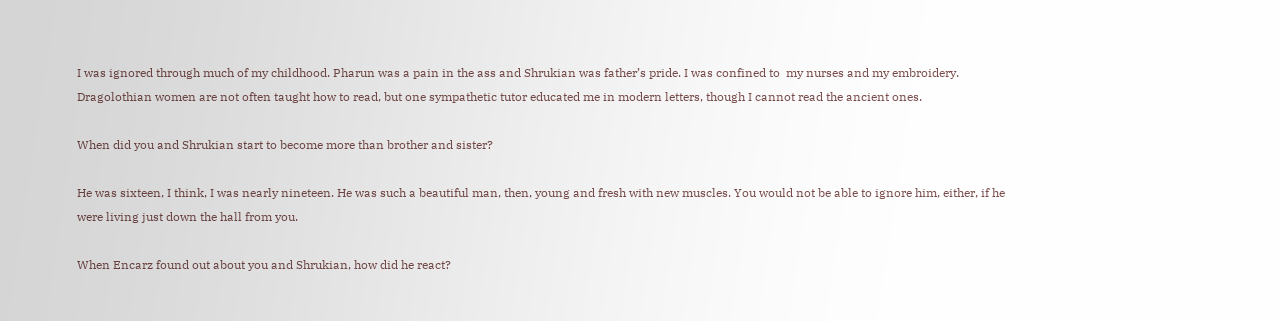I was ignored through much of my childhood. Pharun was a pain in the ass and Shrukian was father’s pride. I was confined to  my nurses and my embroidery. Dragolothian women are not often taught how to read, but one sympathetic tutor educated me in modern letters, though I cannot read the ancient ones.

When did you and Shrukian start to become more than brother and sister?

He was sixteen, I think, I was nearly nineteen. He was such a beautiful man, then, young and fresh with new muscles. You would not be able to ignore him, either, if he were living just down the hall from you.

When Encarz found out about you and Shrukian, how did he react?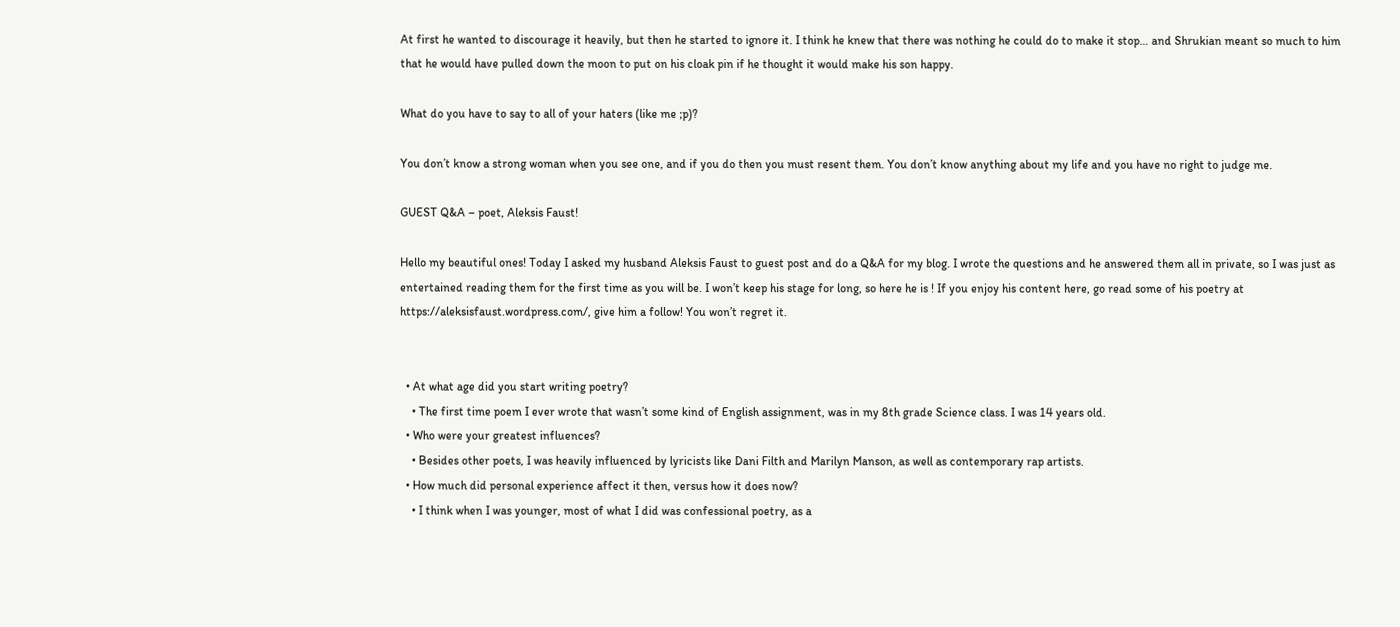At first he wanted to discourage it heavily, but then he started to ignore it. I think he knew that there was nothing he could do to make it stop… and Shrukian meant so much to him that he would have pulled down the moon to put on his cloak pin if he thought it would make his son happy.

What do you have to say to all of your haters (like me ;p)?

You don’t know a strong woman when you see one, and if you do then you must resent them. You don’t know anything about my life and you have no right to judge me.

GUEST Q&A – poet, Aleksis Faust!

Hello my beautiful ones! Today I asked my husband Aleksis Faust to guest post and do a Q&A for my blog. I wrote the questions and he answered them all in private, so I was just as entertained reading them for the first time as you will be. I won’t keep his stage for long, so here he is ! If you enjoy his content here, go read some of his poetry at https://aleksisfaust.wordpress.com/, give him a follow! You won’t regret it.


  • At what age did you start writing poetry?
    • The first time poem I ever wrote that wasn’t some kind of English assignment, was in my 8th grade Science class. I was 14 years old.
  • Who were your greatest influences?
    • Besides other poets, I was heavily influenced by lyricists like Dani Filth and Marilyn Manson, as well as contemporary rap artists.
  • How much did personal experience affect it then, versus how it does now?
    • I think when I was younger, most of what I did was confessional poetry, as a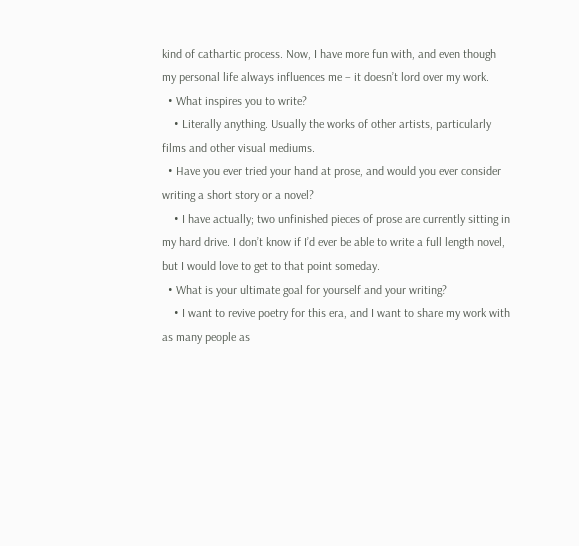kind of cathartic process. Now, I have more fun with, and even though my personal life always influences me – it doesn’t lord over my work.
  • What inspires you to write?
    • Literally anything. Usually the works of other artists, particularly films and other visual mediums.
  • Have you ever tried your hand at prose, and would you ever consider writing a short story or a novel?
    • I have actually; two unfinished pieces of prose are currently sitting in my hard drive. I don’t know if I’d ever be able to write a full length novel, but I would love to get to that point someday.
  • What is your ultimate goal for yourself and your writing?
    • I want to revive poetry for this era, and I want to share my work with as many people as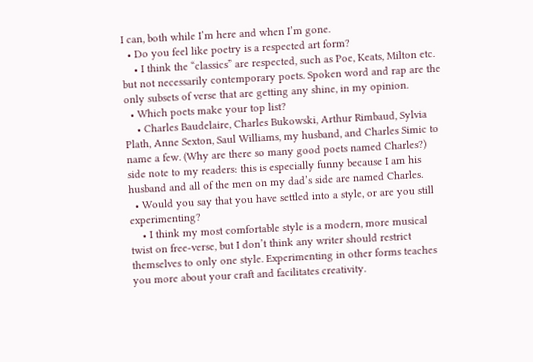I can, both while I’m here and when I’m gone.
  • Do you feel like poetry is a respected art form?
    • I think the “classics” are respected, such as Poe, Keats, Milton etc. but not necessarily contemporary poets. Spoken word and rap are the only subsets of verse that are getting any shine, in my opinion.
  • Which poets make your top list?
    • Charles Baudelaire, Charles Bukowski, Arthur Rimbaud, Sylvia Plath, Anne Sexton, Saul Williams, my husband, and Charles Simic to name a few. (Why are there so many good poets named Charles?) side note to my readers: this is especially funny because I am his husband and all of the men on my dad’s side are named Charles.
  • Would you say that you have settled into a style, or are you still experimenting?
    • I think my most comfortable style is a modern, more musical twist on free-verse, but I don’t think any writer should restrict themselves to only one style. Experimenting in other forms teaches you more about your craft and facilitates creativity.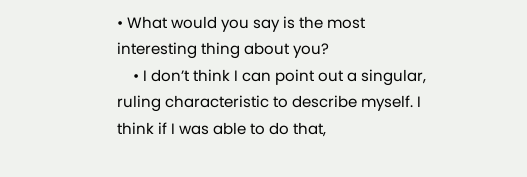• What would you say is the most interesting thing about you?
    • I don’t think I can point out a singular, ruling characteristic to describe myself. I think if I was able to do that,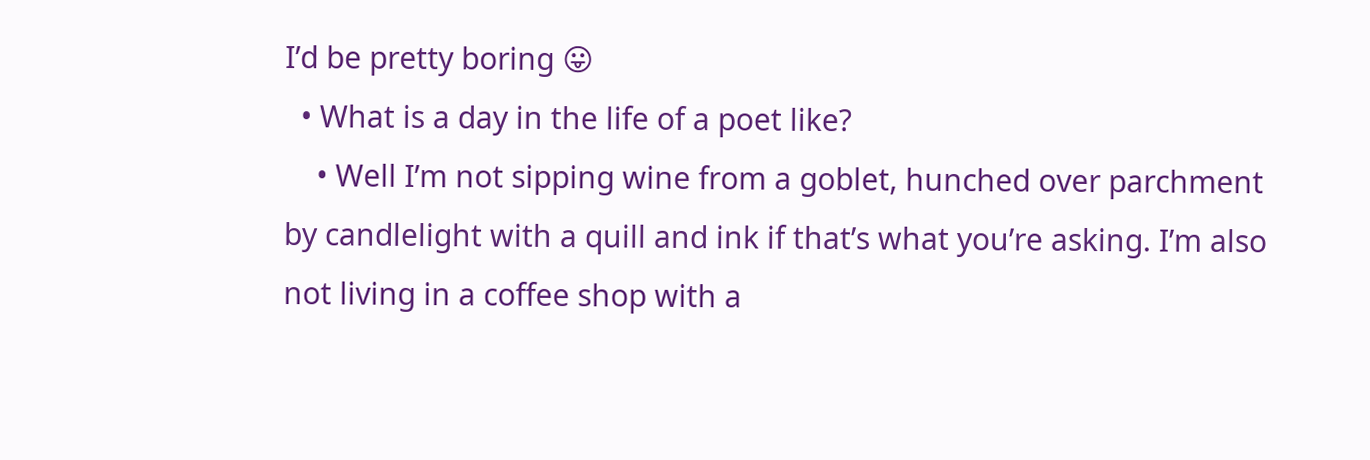I’d be pretty boring 😛
  • What is a day in the life of a poet like?
    • Well I’m not sipping wine from a goblet, hunched over parchment by candlelight with a quill and ink if that’s what you’re asking. I’m also not living in a coffee shop with a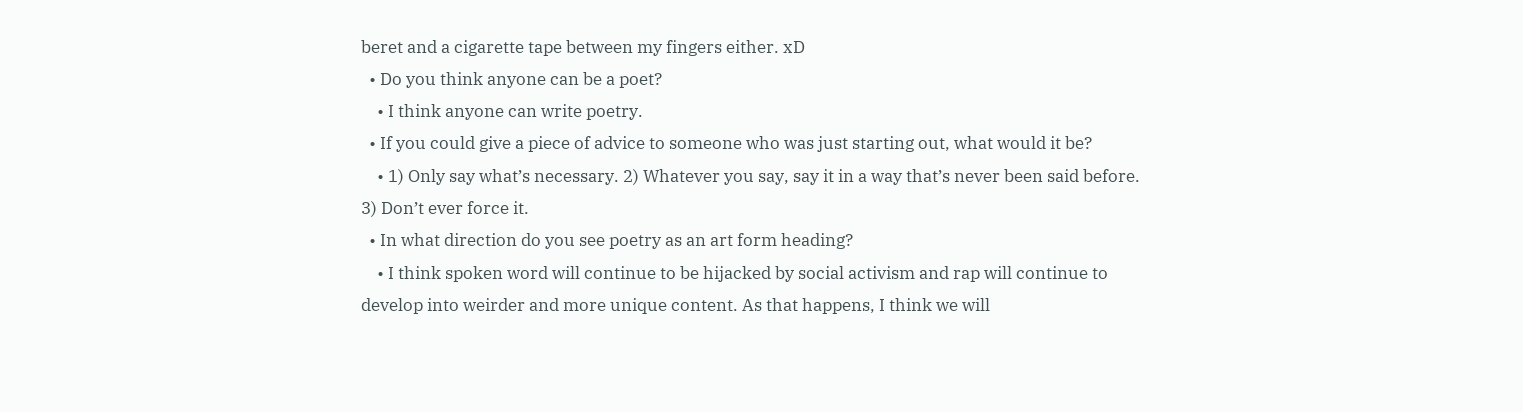beret and a cigarette tape between my fingers either. xD
  • Do you think anyone can be a poet?
    • I think anyone can write poetry.
  • If you could give a piece of advice to someone who was just starting out, what would it be?
    • 1) Only say what’s necessary. 2) Whatever you say, say it in a way that’s never been said before. 3) Don’t ever force it.
  • In what direction do you see poetry as an art form heading?
    • I think spoken word will continue to be hijacked by social activism and rap will continue to develop into weirder and more unique content. As that happens, I think we will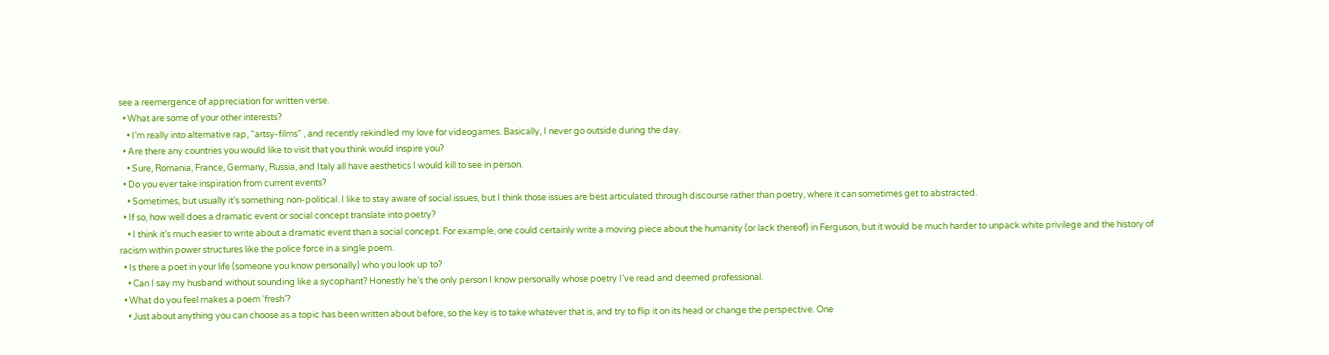see a reemergence of appreciation for written verse.
  • What are some of your other interests?
    • I’m really into alternative rap, “artsy-films” , and recently rekindled my love for videogames. Basically, I never go outside during the day.
  • Are there any countries you would like to visit that you think would inspire you?
    • Sure, Romania, France, Germany, Russia, and Italy all have aesthetics I would kill to see in person.
  • Do you ever take inspiration from current events?
    • Sometimes, but usually it’s something non-political. I like to stay aware of social issues, but I think those issues are best articulated through discourse rather than poetry, where it can sometimes get to abstracted.
  • If so, how well does a dramatic event or social concept translate into poetry?
    • I think it’s much easier to write about a dramatic event than a social concept. For example, one could certainly write a moving piece about the humanity (or lack thereof) in Ferguson, but it would be much harder to unpack white privilege and the history of racism within power structures like the police force in a single poem.
  • Is there a poet in your life (someone you know personally) who you look up to?
    • Can I say my husband without sounding like a sycophant? Honestly he’s the only person I know personally whose poetry I’ve read and deemed professional.
  • What do you feel makes a poem ‘fresh’?
    • Just about anything you can choose as a topic has been written about before, so the key is to take whatever that is, and try to flip it on its head or change the perspective. One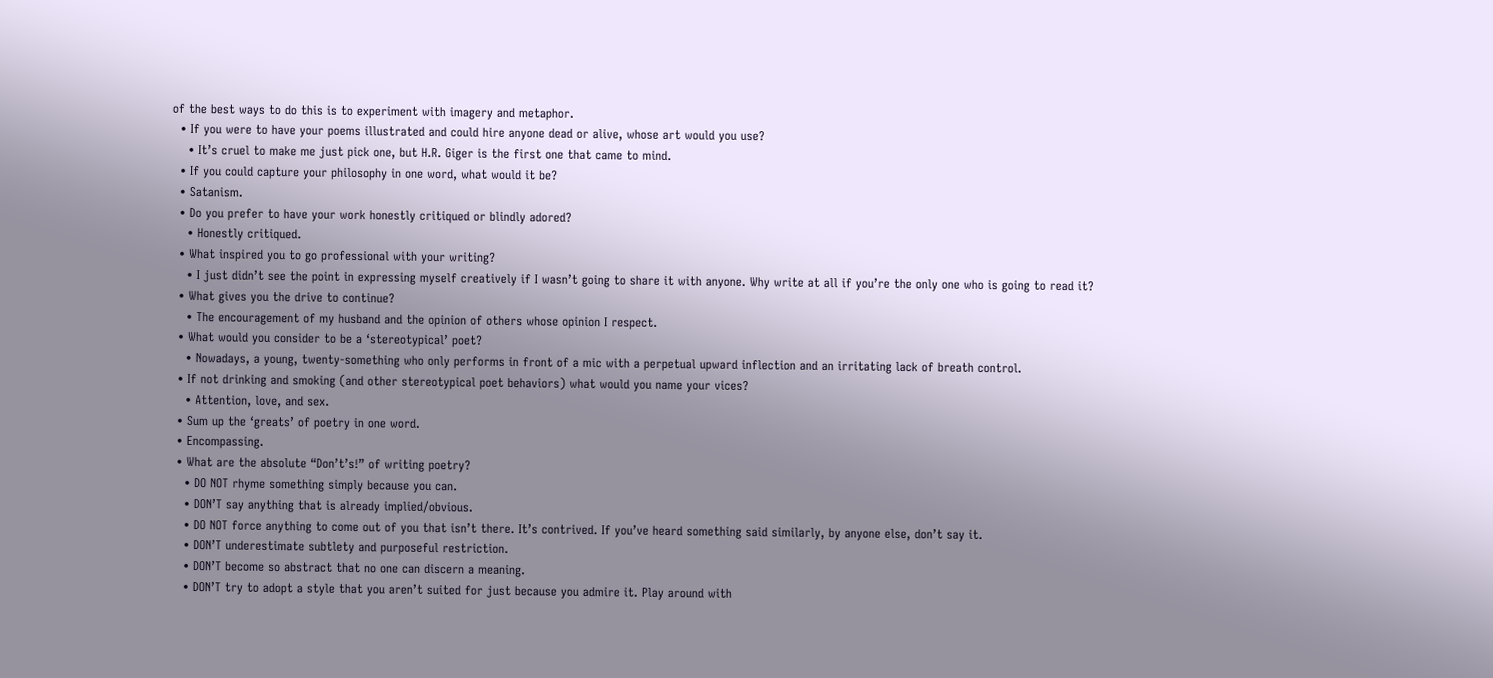of the best ways to do this is to experiment with imagery and metaphor.
  • If you were to have your poems illustrated and could hire anyone dead or alive, whose art would you use?
    • It’s cruel to make me just pick one, but H.R. Giger is the first one that came to mind.
  • If you could capture your philosophy in one word, what would it be?
  • Satanism.
  • Do you prefer to have your work honestly critiqued or blindly adored?
    • Honestly critiqued.
  • What inspired you to go professional with your writing?
    • I just didn’t see the point in expressing myself creatively if I wasn’t going to share it with anyone. Why write at all if you’re the only one who is going to read it?
  • What gives you the drive to continue?
    • The encouragement of my husband and the opinion of others whose opinion I respect.
  • What would you consider to be a ‘stereotypical’ poet?
    • Nowadays, a young, twenty-something who only performs in front of a mic with a perpetual upward inflection and an irritating lack of breath control.
  • If not drinking and smoking (and other stereotypical poet behaviors) what would you name your vices?
    • Attention, love, and sex.
  • Sum up the ‘greats’ of poetry in one word.
  • Encompassing.
  • What are the absolute “Don’t’s!” of writing poetry?
    • DO NOT rhyme something simply because you can.
    • DON’T say anything that is already implied/obvious.
    • DO NOT force anything to come out of you that isn’t there. It’s contrived. If you’ve heard something said similarly, by anyone else, don’t say it.
    • DON’T underestimate subtlety and purposeful restriction.
    • DON’T become so abstract that no one can discern a meaning.
    • DON’T try to adopt a style that you aren’t suited for just because you admire it. Play around with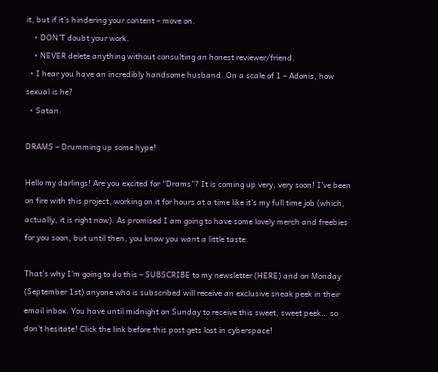it, but if it’s hindering your content – move on.
    • DON’T doubt your work.
    • NEVER delete anything without consulting an honest reviewer/friend.
  • I hear you have an incredibly handsome husband. On a scale of 1 – Adonis, how sexual is he?
  • Satan.

DRAMS – Drumming up some hype!

Hello my darlings! Are you excited for “Drams”? It is coming up very, very soon! I’ve been on fire with this project, working on it for hours at a time like it’s my full time job (which, actually, it is right now). As promised I am going to have some lovely merch and freebies for you soon, but until then, you know you want a little taste.

That’s why I’m going to do this – SUBSCRIBE to my newsletter (HERE) and on Monday (September 1st) anyone who is subscribed will receive an exclusive sneak peek in their email inbox. You have until midnight on Sunday to receive this sweet, sweet peek… so don’t hesitate! Click the link before this post gets lost in cyberspace!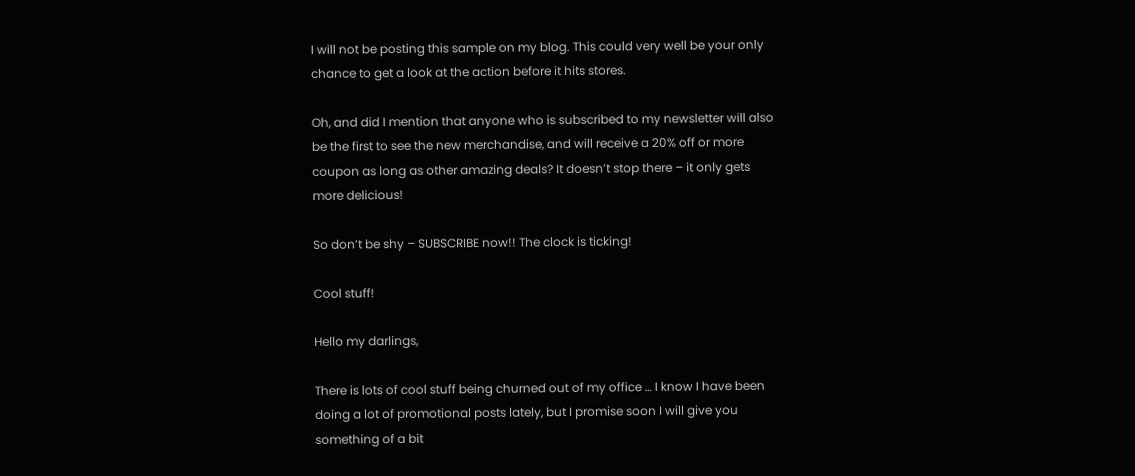I will not be posting this sample on my blog. This could very well be your only chance to get a look at the action before it hits stores.

Oh, and did I mention that anyone who is subscribed to my newsletter will also be the first to see the new merchandise, and will receive a 20% off or more coupon as long as other amazing deals? It doesn’t stop there – it only gets more delicious!

So don’t be shy – SUBSCRIBE now!! The clock is ticking!

Cool stuff!

Hello my darlings,

There is lots of cool stuff being churned out of my office … I know I have been doing a lot of promotional posts lately, but I promise soon I will give you something of a bit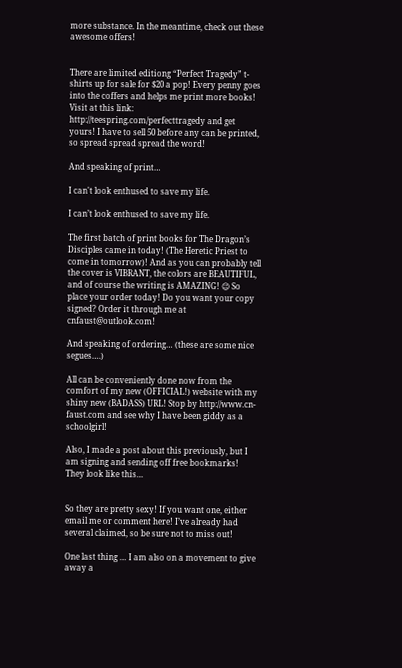more substance. In the meantime, check out these awesome offers!


There are limited editiong “Perfect Tragedy” t-shirts up for sale for $20 a pop! Every penny goes into the coffers and helps me print more books! Visit at this link: http://teespring.com/perfecttragedy and get yours! I have to sell 50 before any can be printed, so spread spread spread the word!

And speaking of print…

I can't look enthused to save my life.

I can’t look enthused to save my life.

The first batch of print books for The Dragon’s Disciples came in today! (The Heretic Priest to come in tomorrow)! And as you can probably tell the cover is VIBRANT, the colors are BEAUTIFUL, and of course the writing is AMAZING! 😉 So place your order today! Do you want your copy signed? Order it through me at cnfaust@outlook.com!

And speaking of ordering… (these are some nice segues….)

All can be conveniently done now from the comfort of my new (OFFICIAL!) website with my shiny new (BADASS) URL! Stop by http://www.cn-faust.com and see why I have been giddy as a schoolgirl!

Also, I made a post about this previously, but I am signing and sending off free bookmarks! They look like this…


So they are pretty sexy! If you want one, either email me or comment here! I’ve already had several claimed, so be sure not to miss out!

One last thing … I am also on a movement to give away a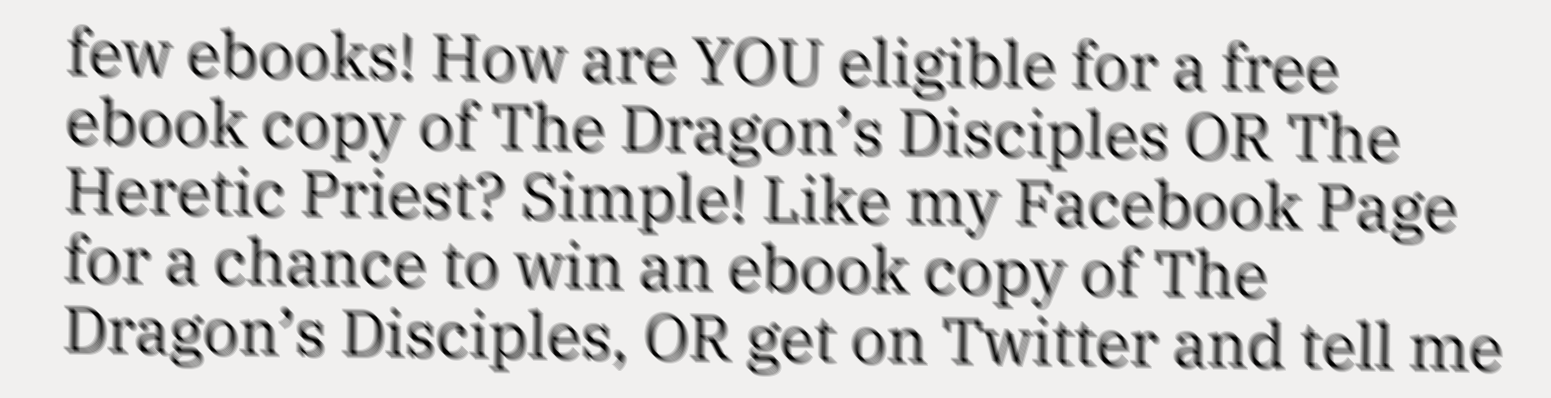few ebooks! How are YOU eligible for a free ebook copy of The Dragon’s Disciples OR The Heretic Priest? Simple! Like my Facebook Page for a chance to win an ebook copy of The Dragon’s Disciples, OR get on Twitter and tell me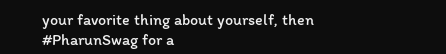your favorite thing about yourself, then #PharunSwag for a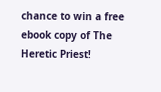chance to win a free ebook copy of The Heretic Priest!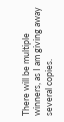There will be multiple winners, as I am giving away several copies.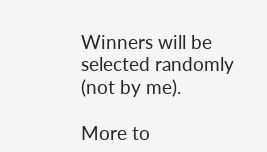Winners will be selected randomly (not by me).

More to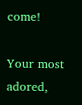come!

Your most adored,